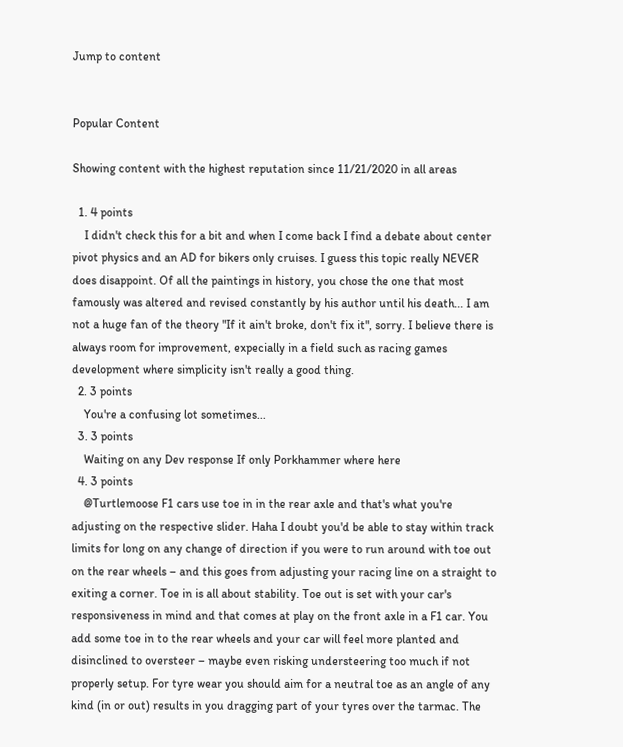Jump to content


Popular Content

Showing content with the highest reputation since 11/21/2020 in all areas

  1. 4 points
    I didn't check this for a bit and when I come back I find a debate about center pivot physics and an AD for bikers only cruises. I guess this topic really NEVER does disappoint. Of all the paintings in history, you chose the one that most famously was altered and revised constantly by his author until his death... I am not a huge fan of the theory "If it ain't broke, don't fix it", sorry. I believe there is always room for improvement, expecially in a field such as racing games development where simplicity isn't really a good thing.
  2. 3 points
    You're a confusing lot sometimes...
  3. 3 points
    Waiting on any Dev response If only Porkhammer where here
  4. 3 points
    @Turtlemoose F1 cars use toe in in the rear axle and that's what you're adjusting on the respective slider. Haha I doubt you'd be able to stay within track limits for long on any change of direction if you were to run around with toe out on the rear wheels – and this goes from adjusting your racing line on a straight to exiting a corner. Toe in is all about stability. Toe out is set with your car's responsiveness in mind and that comes at play on the front axle in a F1 car. You add some toe in to the rear wheels and your car will feel more planted and disinclined to oversteer – maybe even risking understeering too much if not properly setup. For tyre wear you should aim for a neutral toe as an angle of any kind (in or out) results in you dragging part of your tyres over the tarmac. The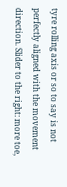tyre rolling axis or so to say is not perfectly aligned with the movement direction. Slider to the right: more toe,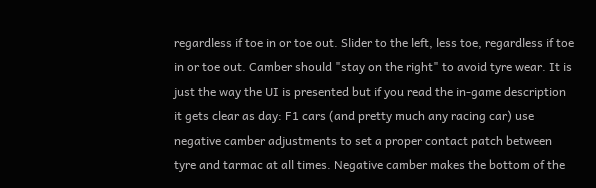regardless if toe in or toe out. Slider to the left, less toe, regardless if toe in or toe out. Camber should "stay on the right" to avoid tyre wear. It is just the way the UI is presented but if you read the in-game description it gets clear as day: F1 cars (and pretty much any racing car) use negative camber adjustments to set a proper contact patch between tyre and tarmac at all times. Negative camber makes the bottom of the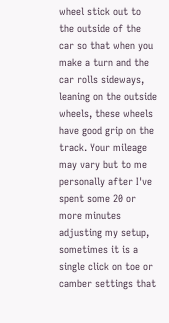wheel stick out to the outside of the car so that when you make a turn and the car rolls sideways, leaning on the outside wheels, these wheels have good grip on the track. Your mileage may vary but to me personally after I've spent some 20 or more minutes adjusting my setup, sometimes it is a single click on toe or camber settings that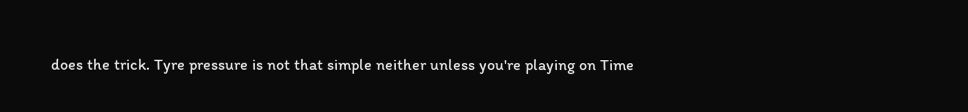does the trick. Tyre pressure is not that simple neither unless you're playing on Time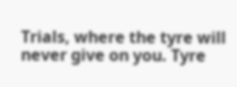Trials, where the tyre will never give on you. Tyre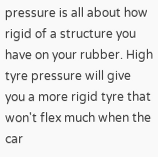pressure is all about how rigid of a structure you have on your rubber. High tyre pressure will give you a more rigid tyre that won't flex much when the car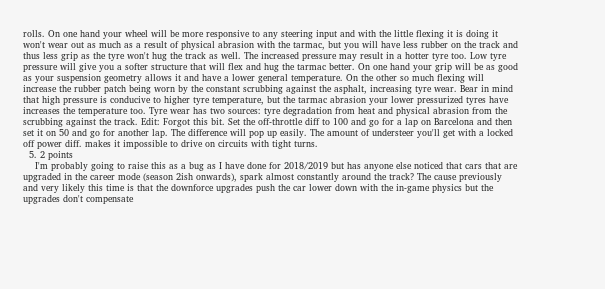rolls. On one hand your wheel will be more responsive to any steering input and with the little flexing it is doing it won't wear out as much as a result of physical abrasion with the tarmac, but you will have less rubber on the track and thus less grip as the tyre won't hug the track as well. The increased pressure may result in a hotter tyre too. Low tyre pressure will give you a softer structure that will flex and hug the tarmac better. On one hand your grip will be as good as your suspension geometry allows it and have a lower general temperature. On the other so much flexing will increase the rubber patch being worn by the constant scrubbing against the asphalt, increasing tyre wear. Bear in mind that high pressure is conducive to higher tyre temperature, but the tarmac abrasion your lower pressurized tyres have increases the temperature too. Tyre wear has two sources: tyre degradation from heat and physical abrasion from the scrubbing against the track. Edit: Forgot this bit. Set the off-throttle diff to 100 and go for a lap on Barcelona and then set it on 50 and go for another lap. The difference will pop up easily. The amount of understeer you'll get with a locked off power diff. makes it impossible to drive on circuits with tight turns.
  5. 2 points
    I'm probably going to raise this as a bug as I have done for 2018/2019 but has anyone else noticed that cars that are upgraded in the career mode (season 2ish onwards), spark almost constantly around the track? The cause previously and very likely this time is that the downforce upgrades push the car lower down with the in-game physics but the upgrades don't compensate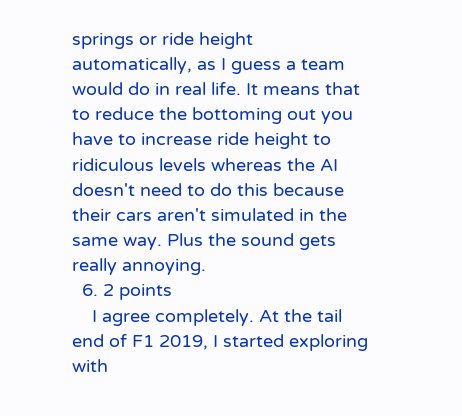springs or ride height automatically, as I guess a team would do in real life. It means that to reduce the bottoming out you have to increase ride height to ridiculous levels whereas the AI doesn't need to do this because their cars aren't simulated in the same way. Plus the sound gets really annoying.
  6. 2 points
    I agree completely. At the tail end of F1 2019, I started exploring with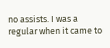no assists. I was a regular when it came to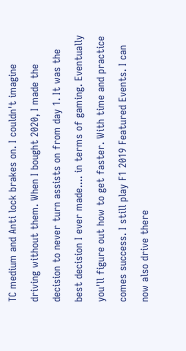TC medium and Anti lock brakes on. I couldn't imagine driving without them. When I bought 2020, I made the decision to never turn assists on from day 1. It was the best decision I ever made.... in terms of gaming. Eventually you'll figure out how to get faster. With time and practice comes success. I still play F1 2019 Featured Events. I can now also drive there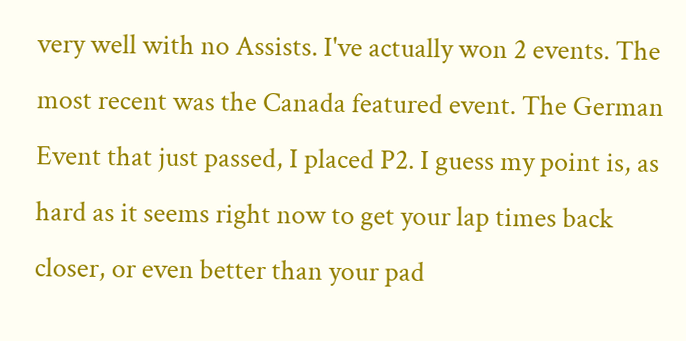very well with no Assists. I've actually won 2 events. The most recent was the Canada featured event. The German Event that just passed, I placed P2. I guess my point is, as hard as it seems right now to get your lap times back closer, or even better than your pad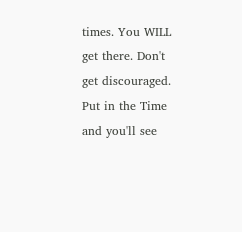times. You WILL get there. Don't get discouraged. Put in the Time and you'll see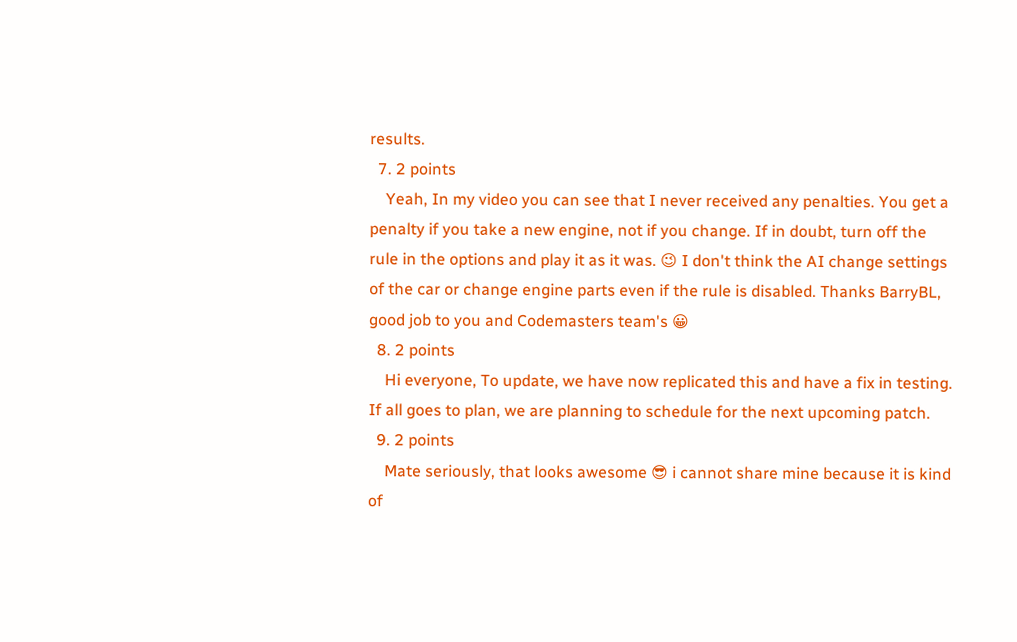results.
  7. 2 points
    Yeah, In my video you can see that I never received any penalties. You get a penalty if you take a new engine, not if you change. If in doubt, turn off the rule in the options and play it as it was. 😉 I don't think the AI change settings of the car or change engine parts even if the rule is disabled. Thanks BarryBL, good job to you and Codemasters team's 😀
  8. 2 points
    Hi everyone, To update, we have now replicated this and have a fix in testing. If all goes to plan, we are planning to schedule for the next upcoming patch.
  9. 2 points
    Mate seriously, that looks awesome 😎 i cannot share mine because it is kind of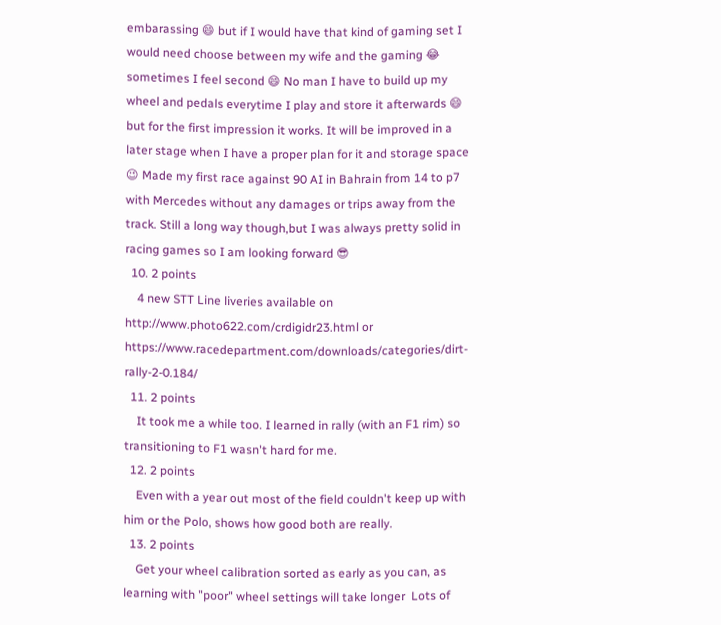embarassing 😄 but if I would have that kind of gaming set I would need choose between my wife and the gaming 😂 sometimes I feel second 😄 No man I have to build up my wheel and pedals everytime I play and store it afterwards 😄 but for the first impression it works. It will be improved in a later stage when I have a proper plan for it and storage space 😉 Made my first race against 90 AI in Bahrain from 14 to p7 with Mercedes without any damages or trips away from the track. Still a long way though,but I was always pretty solid in racing games so I am looking forward 😎
  10. 2 points
    4 new STT Line liveries available on http://www.photo622.com/crdigidr23.html or https://www.racedepartment.com/downloads/categories/dirt-rally-2-0.184/
  11. 2 points
    It took me a while too. I learned in rally (with an F1 rim) so transitioning to F1 wasn't hard for me.
  12. 2 points
    Even with a year out most of the field couldn't keep up with him or the Polo, shows how good both are really.
  13. 2 points
    Get your wheel calibration sorted as early as you can, as learning with "poor" wheel settings will take longer  Lots of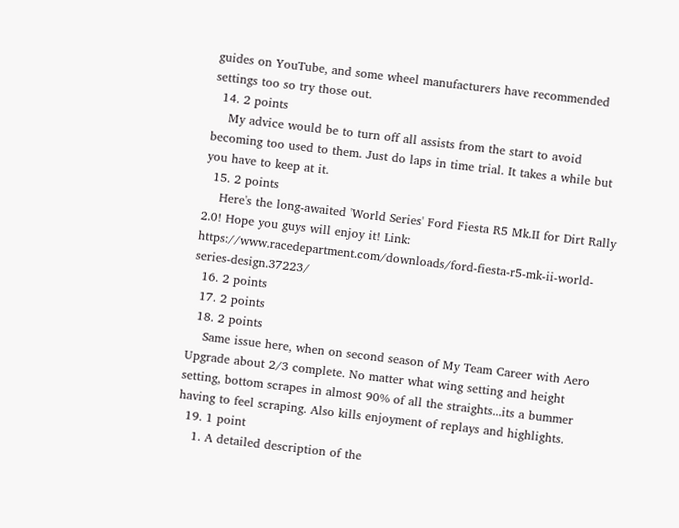guides on YouTube, and some wheel manufacturers have recommended settings too so try those out.
  14. 2 points
    My advice would be to turn off all assists from the start to avoid becoming too used to them. Just do laps in time trial. It takes a while but you have to keep at it.
  15. 2 points
    Here's the long-awaited 'World Series' Ford Fiesta R5 Mk.II for Dirt Rally 2.0! Hope you guys will enjoy it! Link: https://www.racedepartment.com/downloads/ford-fiesta-r5-mk-ii-world-series-design.37223/
  16. 2 points
  17. 2 points
  18. 2 points
    Same issue here, when on second season of My Team Career with Aero Upgrade about 2/3 complete. No matter what wing setting and height setting, bottom scrapes in almost 90% of all the straights...its a bummer having to feel scraping. Also kills enjoyment of replays and highlights.
  19. 1 point
    1. A detailed description of the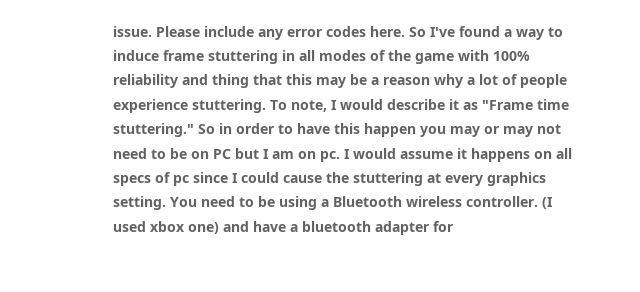issue. Please include any error codes here. So I've found a way to induce frame stuttering in all modes of the game with 100% reliability and thing that this may be a reason why a lot of people experience stuttering. To note, I would describe it as "Frame time stuttering." So in order to have this happen you may or may not need to be on PC but I am on pc. I would assume it happens on all specs of pc since I could cause the stuttering at every graphics setting. You need to be using a Bluetooth wireless controller. (I used xbox one) and have a bluetooth adapter for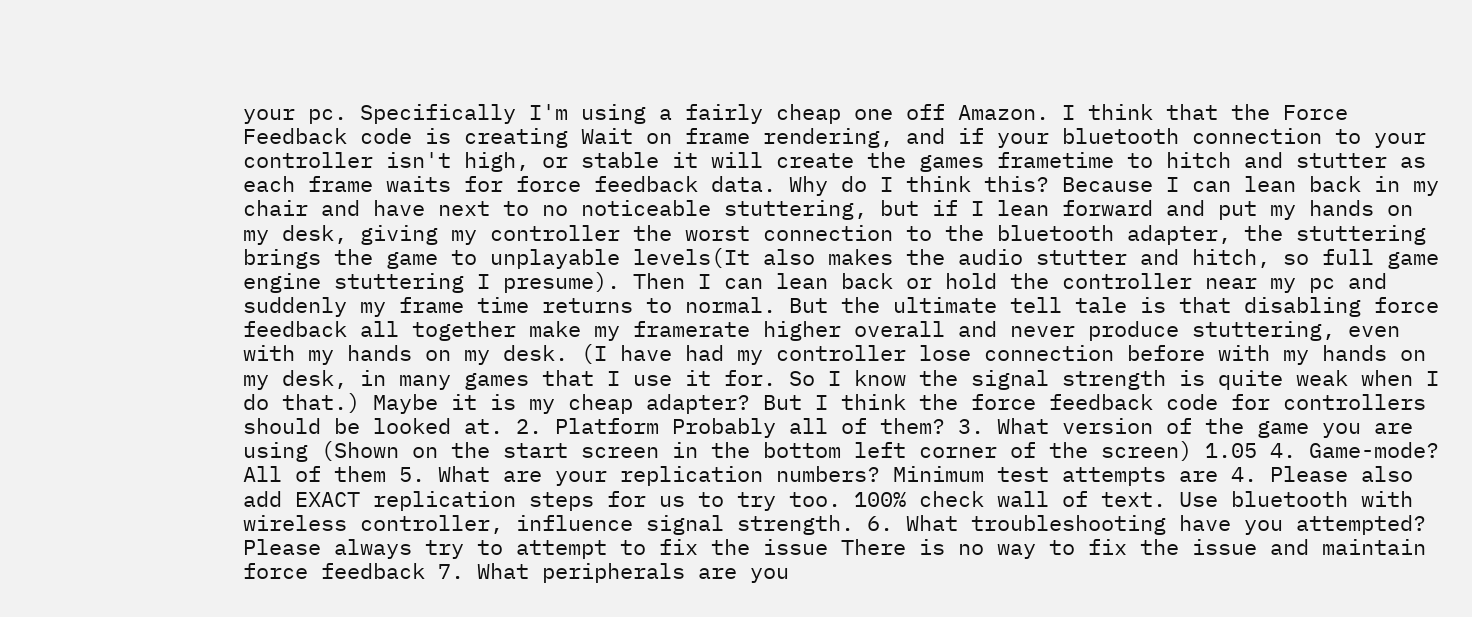your pc. Specifically I'm using a fairly cheap one off Amazon. I think that the Force Feedback code is creating Wait on frame rendering, and if your bluetooth connection to your controller isn't high, or stable it will create the games frametime to hitch and stutter as each frame waits for force feedback data. Why do I think this? Because I can lean back in my chair and have next to no noticeable stuttering, but if I lean forward and put my hands on my desk, giving my controller the worst connection to the bluetooth adapter, the stuttering brings the game to unplayable levels(It also makes the audio stutter and hitch, so full game engine stuttering I presume). Then I can lean back or hold the controller near my pc and suddenly my frame time returns to normal. But the ultimate tell tale is that disabling force feedback all together make my framerate higher overall and never produce stuttering, even with my hands on my desk. (I have had my controller lose connection before with my hands on my desk, in many games that I use it for. So I know the signal strength is quite weak when I do that.) Maybe it is my cheap adapter? But I think the force feedback code for controllers should be looked at. 2. Platform Probably all of them? 3. What version of the game you are using (Shown on the start screen in the bottom left corner of the screen) 1.05 4. Game-mode? All of them 5. What are your replication numbers? Minimum test attempts are 4. Please also add EXACT replication steps for us to try too. 100% check wall of text. Use bluetooth with wireless controller, influence signal strength. 6. What troubleshooting have you attempted? Please always try to attempt to fix the issue There is no way to fix the issue and maintain force feedback 7. What peripherals are you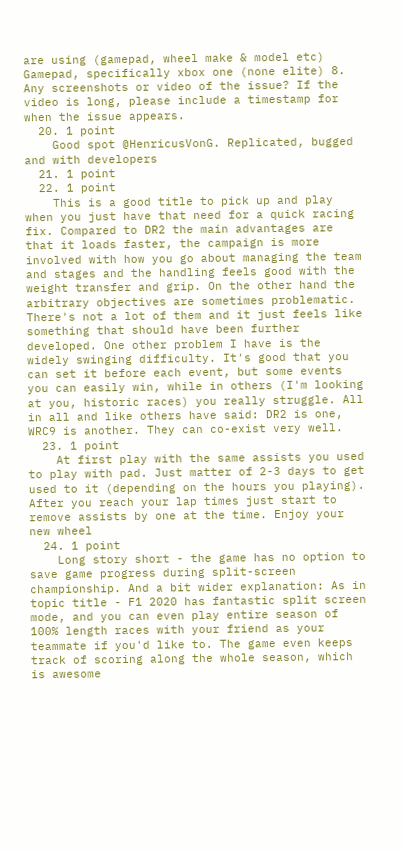are using (gamepad, wheel make & model etc) Gamepad, specifically xbox one (none elite) 8. Any screenshots or video of the issue? If the video is long, please include a timestamp for when the issue appears.
  20. 1 point
    Good spot @HenricusVonG. Replicated, bugged and with developers
  21. 1 point
  22. 1 point
    This is a good title to pick up and play when you just have that need for a quick racing fix. Compared to DR2 the main advantages are that it loads faster, the campaign is more involved with how you go about managing the team and stages and the handling feels good with the weight transfer and grip. On the other hand the arbitrary objectives are sometimes problematic. There's not a lot of them and it just feels like something that should have been further developed. One other problem I have is the widely swinging difficulty. It's good that you can set it before each event, but some events you can easily win, while in others (I'm looking at you, historic races) you really struggle. All in all and like others have said: DR2 is one, WRC9 is another. They can co-exist very well.
  23. 1 point
    At first play with the same assists you used to play with pad. Just matter of 2-3 days to get used to it (depending on the hours you playing). After you reach your lap times just start to remove assists by one at the time. Enjoy your new wheel
  24. 1 point
    Long story short - the game has no option to save game progress during split-screen championship. And a bit wider explanation: As in topic title - F1 2020 has fantastic split screen mode, and you can even play entire season of 100% length races with your friend as your teammate if you'd like to. The game even keeps track of scoring along the whole season, which is awesome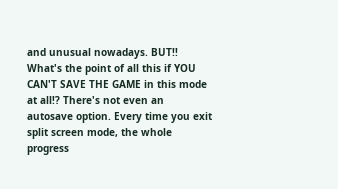and unusual nowadays. BUT!! What's the point of all this if YOU CAN'T SAVE THE GAME in this mode at all!? There's not even an autosave option. Every time you exit split screen mode, the whole progress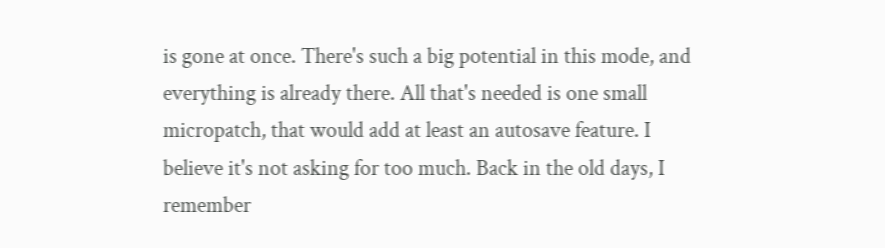is gone at once. There's such a big potential in this mode, and everything is already there. All that's needed is one small micropatch, that would add at least an autosave feature. I believe it's not asking for too much. Back in the old days, I remember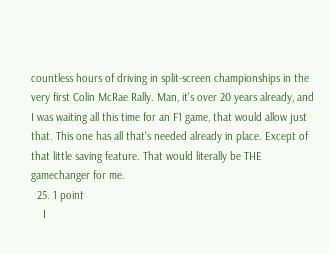countless hours of driving in split-screen championships in the very first Colin McRae Rally. Man, it's over 20 years already, and I was waiting all this time for an F1 game, that would allow just that. This one has all that's needed already in place. Except of that little saving feature. That would literally be THE gamechanger for me.
  25. 1 point
    I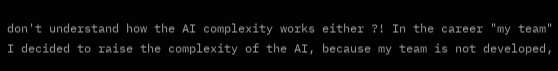don't understand how the AI complexity works either ?! In the career "my team" I decided to raise the complexity of the AI, because my team is not developed,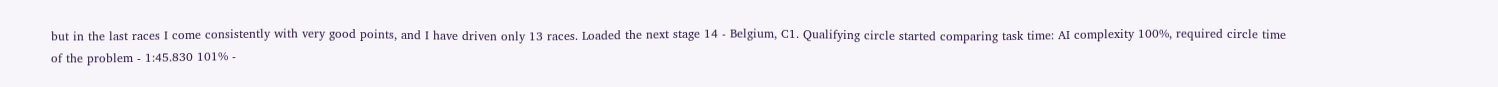but in the last races I come consistently with very good points, and I have driven only 13 races. Loaded the next stage 14 - Belgium, C1. Qualifying circle started comparing task time: AI complexity 100%, required circle time of the problem - 1:45.830 101% -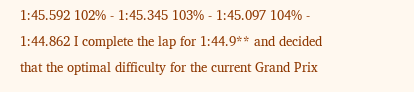1:45.592 102% - 1:45.345 103% - 1:45.097 104% - 1:44.862 I complete the lap for 1:44.9** and decided that the optimal difficulty for the current Grand Prix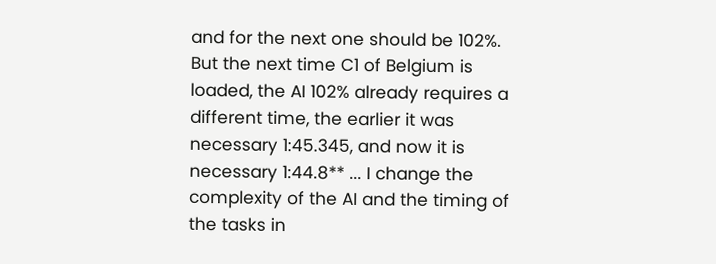and for the next one should be 102%. But the next time C1 of Belgium is loaded, the AI 102% already requires a different time, the earlier it was necessary 1:45.345, and now it is necessary 1:44.8** ... I change the complexity of the AI and the timing of the tasks in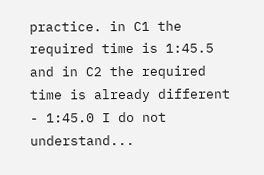practice. in C1 the required time is 1:45.5 and in C2 the required time is already different - 1:45.0 I do not understand...